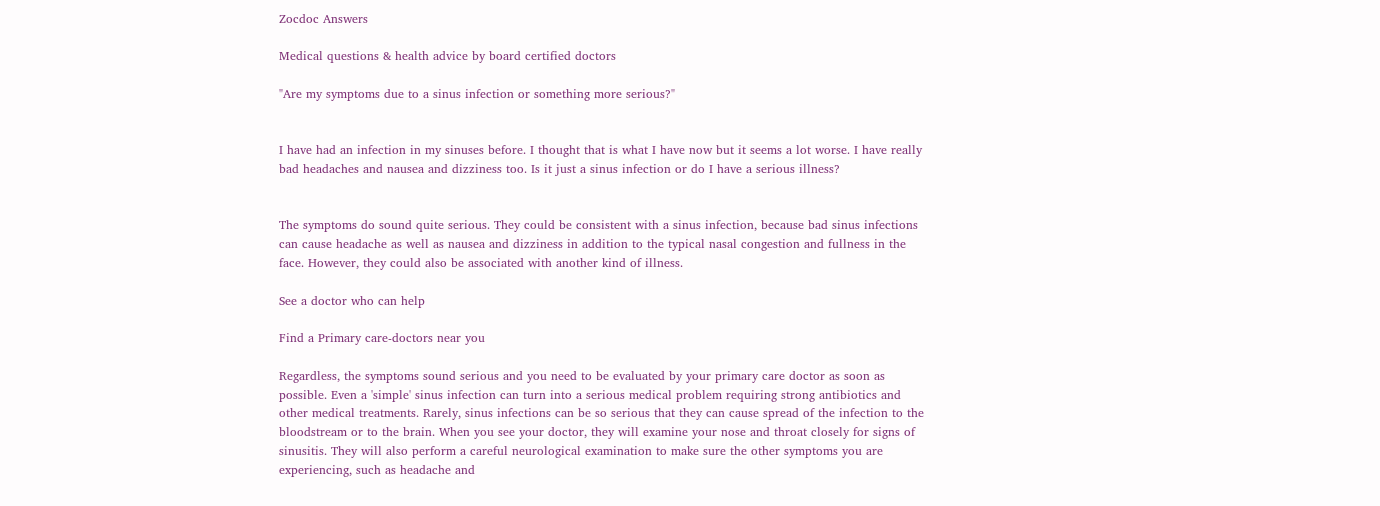Zocdoc Answers

Medical questions & health advice by board certified doctors

"Are my symptoms due to a sinus infection or something more serious?"


I have had an infection in my sinuses before. I thought that is what I have now but it seems a lot worse. I have really bad headaches and nausea and dizziness too. Is it just a sinus infection or do I have a serious illness?


The symptoms do sound quite serious. They could be consistent with a sinus infection, because bad sinus infections can cause headache as well as nausea and dizziness in addition to the typical nasal congestion and fullness in the face. However, they could also be associated with another kind of illness.

See a doctor who can help

Find a Primary care-doctors near you

Regardless, the symptoms sound serious and you need to be evaluated by your primary care doctor as soon as possible. Even a 'simple' sinus infection can turn into a serious medical problem requiring strong antibiotics and other medical treatments. Rarely, sinus infections can be so serious that they can cause spread of the infection to the bloodstream or to the brain. When you see your doctor, they will examine your nose and throat closely for signs of sinusitis. They will also perform a careful neurological examination to make sure the other symptoms you are experiencing, such as headache and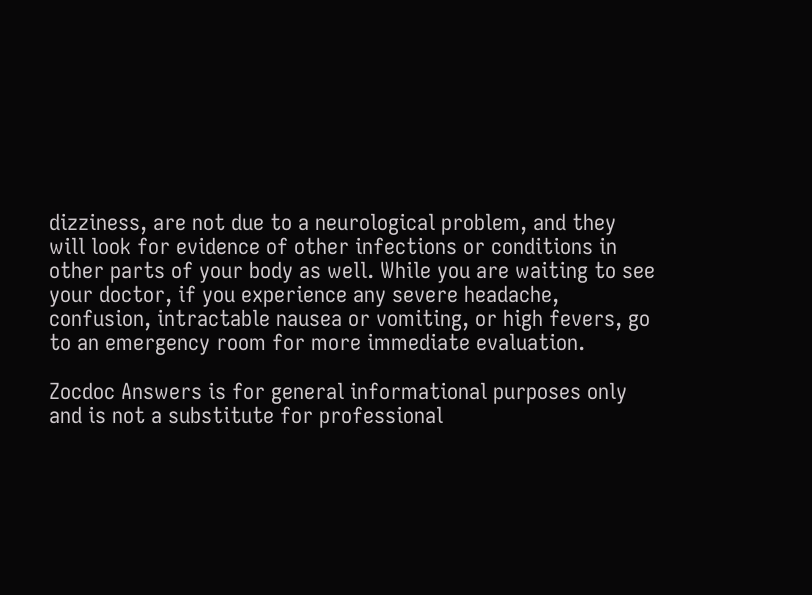dizziness, are not due to a neurological problem, and they will look for evidence of other infections or conditions in other parts of your body as well. While you are waiting to see your doctor, if you experience any severe headache, confusion, intractable nausea or vomiting, or high fevers, go to an emergency room for more immediate evaluation.

Zocdoc Answers is for general informational purposes only and is not a substitute for professional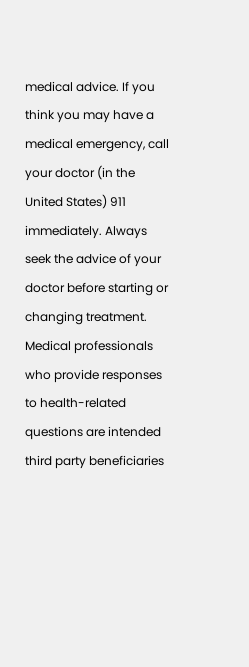medical advice. If you think you may have a medical emergency, call your doctor (in the United States) 911 immediately. Always seek the advice of your doctor before starting or changing treatment. Medical professionals who provide responses to health-related questions are intended third party beneficiaries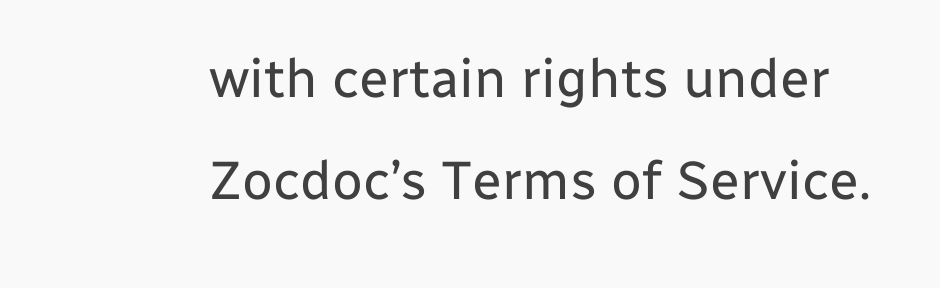with certain rights under Zocdoc’s Terms of Service.